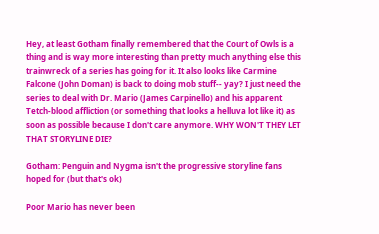Hey, at least Gotham finally remembered that the Court of Owls is a thing and is way more interesting than pretty much anything else this trainwreck of a series has going for it. It also looks like Carmine Falcone (John Doman) is back to doing mob stuff-- yay? I just need the series to deal with Dr. Mario (James Carpinello) and his apparent Tetch-blood affliction (or something that looks a helluva lot like it) as soon as possible because I don't care anymore. WHY WON'T THEY LET THAT STORYLINE DIE?

Gotham: Penguin and Nygma isn't the progressive storyline fans hoped for (but that's ok)

Poor Mario has never been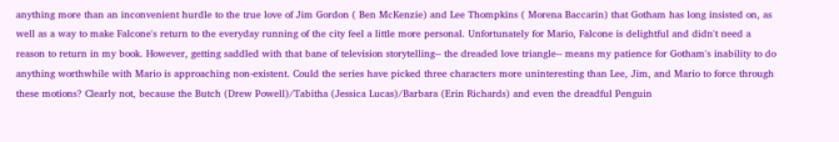anything more than an inconvenient hurdle to the true love of Jim Gordon ( Ben McKenzie) and Lee Thompkins ( Morena Baccarin) that Gotham has long insisted on, as well as a way to make Falcone's return to the everyday running of the city feel a little more personal. Unfortunately for Mario, Falcone is delightful and didn't need a reason to return in my book. However, getting saddled with that bane of television storytelling-- the dreaded love triangle-- means my patience for Gotham's inability to do anything worthwhile with Mario is approaching non-existent. Could the series have picked three characters more uninteresting than Lee, Jim, and Mario to force through these motions? Clearly not, because the Butch (Drew Powell)/Tabitha (Jessica Lucas)/Barbara (Erin Richards) and even the dreadful Penguin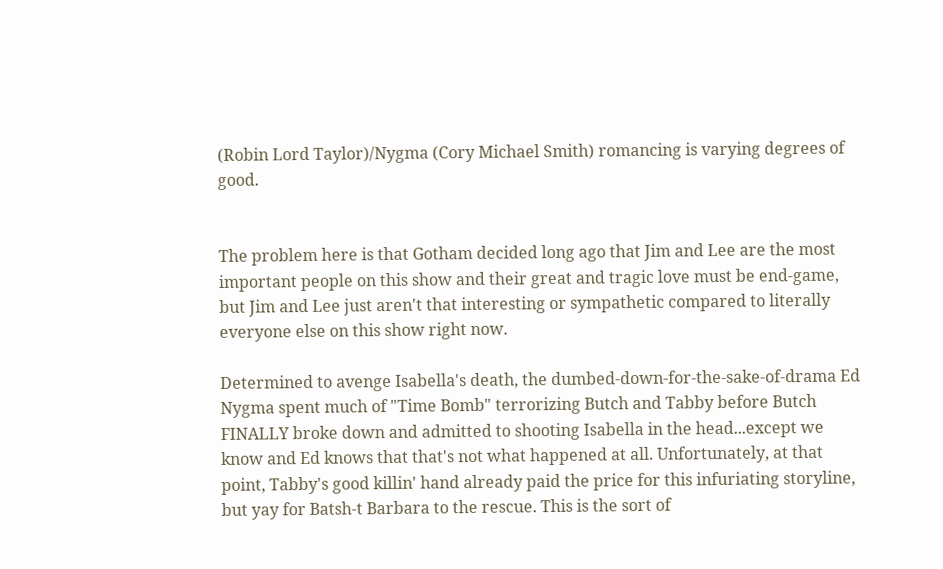(Robin Lord Taylor)/Nygma (Cory Michael Smith) romancing is varying degrees of good.


The problem here is that Gotham decided long ago that Jim and Lee are the most important people on this show and their great and tragic love must be end-game, but Jim and Lee just aren't that interesting or sympathetic compared to literally everyone else on this show right now.

Determined to avenge Isabella's death, the dumbed-down-for-the-sake-of-drama Ed Nygma spent much of "Time Bomb" terrorizing Butch and Tabby before Butch FINALLY broke down and admitted to shooting Isabella in the head...except we know and Ed knows that that's not what happened at all. Unfortunately, at that point, Tabby's good killin' hand already paid the price for this infuriating storyline, but yay for Batsh-t Barbara to the rescue. This is the sort of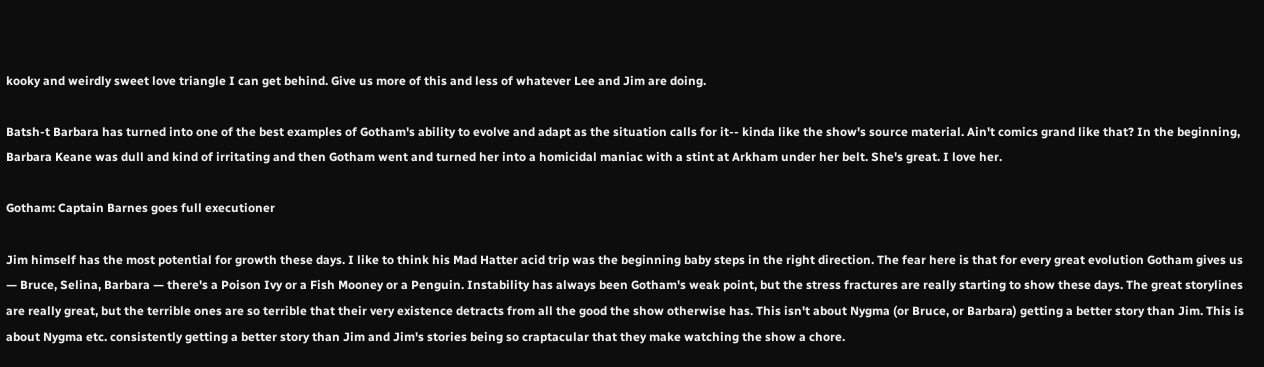kooky and weirdly sweet love triangle I can get behind. Give us more of this and less of whatever Lee and Jim are doing.

Batsh-t Barbara has turned into one of the best examples of Gotham's ability to evolve and adapt as the situation calls for it-- kinda like the show's source material. Ain't comics grand like that? In the beginning, Barbara Keane was dull and kind of irritating and then Gotham went and turned her into a homicidal maniac with a stint at Arkham under her belt. She's great. I love her.

Gotham: Captain Barnes goes full executioner

Jim himself has the most potential for growth these days. I like to think his Mad Hatter acid trip was the beginning baby steps in the right direction. The fear here is that for every great evolution Gotham gives us — Bruce, Selina, Barbara — there's a Poison Ivy or a Fish Mooney or a Penguin. Instability has always been Gotham's weak point, but the stress fractures are really starting to show these days. The great storylines are really great, but the terrible ones are so terrible that their very existence detracts from all the good the show otherwise has. This isn't about Nygma (or Bruce, or Barbara) getting a better story than Jim. This is about Nygma etc. consistently getting a better story than Jim and Jim's stories being so craptacular that they make watching the show a chore.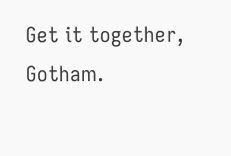Get it together, Gotham.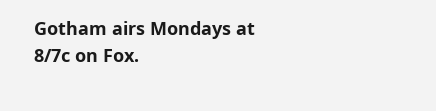Gotham airs Mondays at 8/7c on Fox.